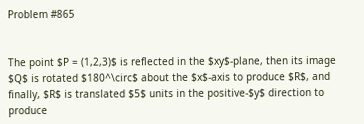Problem #865


The point $P = (1,2,3)$ is reflected in the $xy$-plane, then its image $Q$ is rotated $180^\circ$ about the $x$-axis to produce $R$, and finally, $R$ is translated $5$ units in the positive-$y$ direction to produce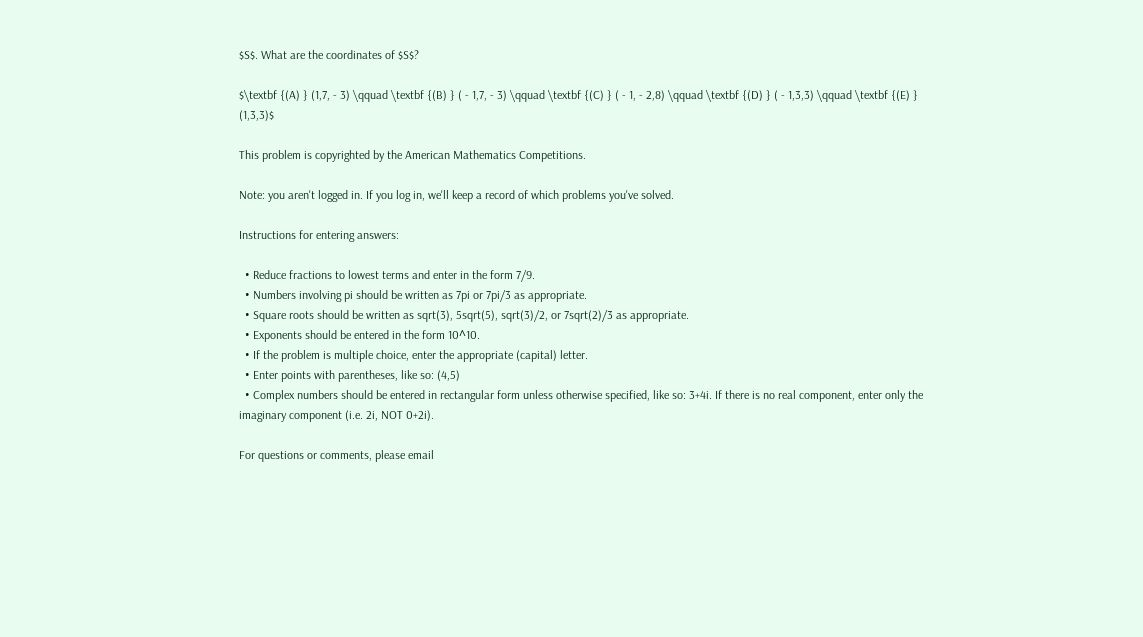$S$. What are the coordinates of $S$?

$\textbf {(A) } (1,7, - 3) \qquad \textbf {(B) } ( - 1,7, - 3) \qquad \textbf {(C) } ( - 1, - 2,8) \qquad \textbf {(D) } ( - 1,3,3) \qquad \textbf {(E) } (1,3,3)$

This problem is copyrighted by the American Mathematics Competitions.

Note: you aren't logged in. If you log in, we'll keep a record of which problems you've solved.

Instructions for entering answers:

  • Reduce fractions to lowest terms and enter in the form 7/9.
  • Numbers involving pi should be written as 7pi or 7pi/3 as appropriate.
  • Square roots should be written as sqrt(3), 5sqrt(5), sqrt(3)/2, or 7sqrt(2)/3 as appropriate.
  • Exponents should be entered in the form 10^10.
  • If the problem is multiple choice, enter the appropriate (capital) letter.
  • Enter points with parentheses, like so: (4,5)
  • Complex numbers should be entered in rectangular form unless otherwise specified, like so: 3+4i. If there is no real component, enter only the imaginary component (i.e. 2i, NOT 0+2i).

For questions or comments, please email